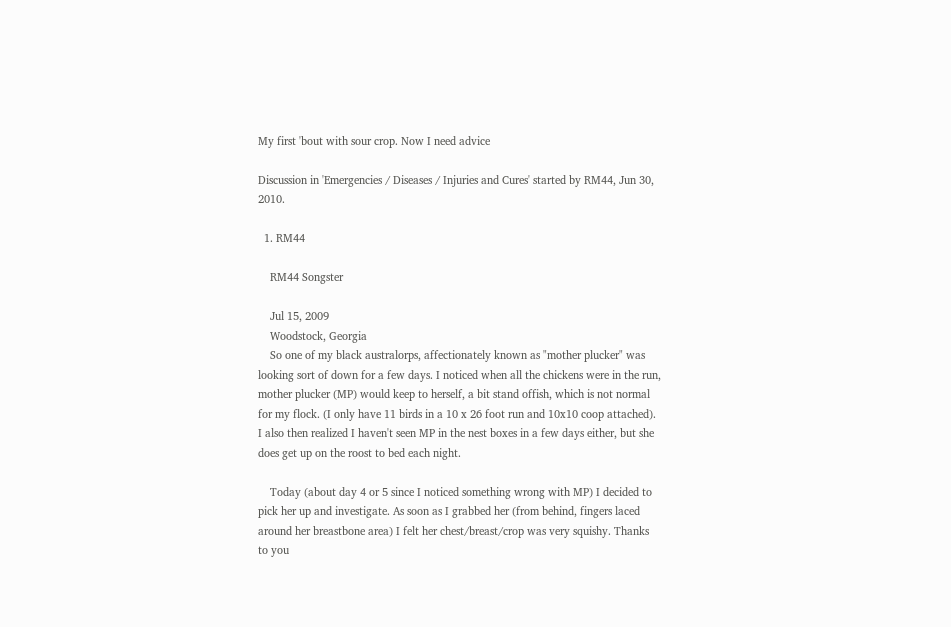My first 'bout with sour crop. Now I need advice

Discussion in 'Emergencies / Diseases / Injuries and Cures' started by RM44, Jun 30, 2010.

  1. RM44

    RM44 Songster

    Jul 15, 2009
    Woodstock, Georgia
    So one of my black australorps, affectionately known as "mother plucker" was looking sort of down for a few days. I noticed when all the chickens were in the run, mother plucker (MP) would keep to herself, a bit stand offish, which is not normal for my flock. (I only have 11 birds in a 10 x 26 foot run and 10x10 coop attached). I also then realized I haven't seen MP in the nest boxes in a few days either, but she does get up on the roost to bed each night.

    Today (about day 4 or 5 since I noticed something wrong with MP) I decided to pick her up and investigate. As soon as I grabbed her (from behind, fingers laced around her breastbone area) I felt her chest/breast/crop was very squishy. Thanks to you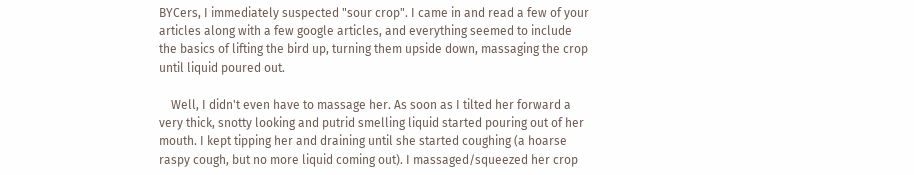BYCers, I immediately suspected "sour crop". I came in and read a few of your articles along with a few google articles, and everything seemed to include the basics of lifting the bird up, turning them upside down, massaging the crop until liquid poured out.

    Well, I didn't even have to massage her. As soon as I tilted her forward a very thick, snotty looking and putrid smelling liquid started pouring out of her mouth. I kept tipping her and draining until she started coughing (a hoarse raspy cough, but no more liquid coming out). I massaged/squeezed her crop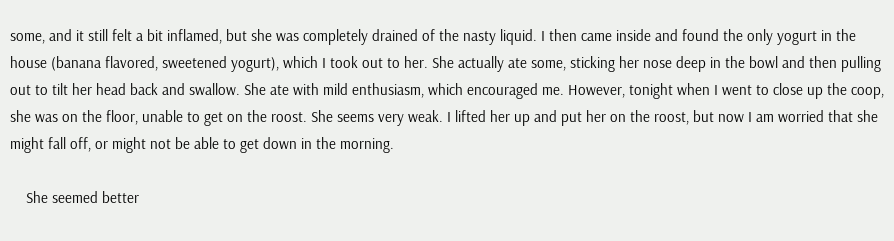some, and it still felt a bit inflamed, but she was completely drained of the nasty liquid. I then came inside and found the only yogurt in the house (banana flavored, sweetened yogurt), which I took out to her. She actually ate some, sticking her nose deep in the bowl and then pulling out to tilt her head back and swallow. She ate with mild enthusiasm, which encouraged me. However, tonight when I went to close up the coop, she was on the floor, unable to get on the roost. She seems very weak. I lifted her up and put her on the roost, but now I am worried that she might fall off, or might not be able to get down in the morning.

    She seemed better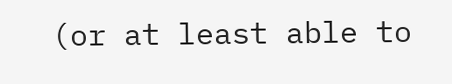(or at least able to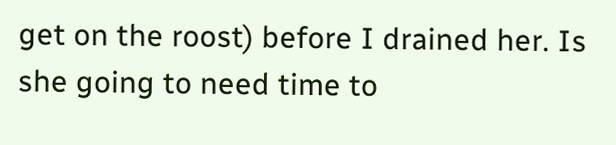get on the roost) before I drained her. Is she going to need time to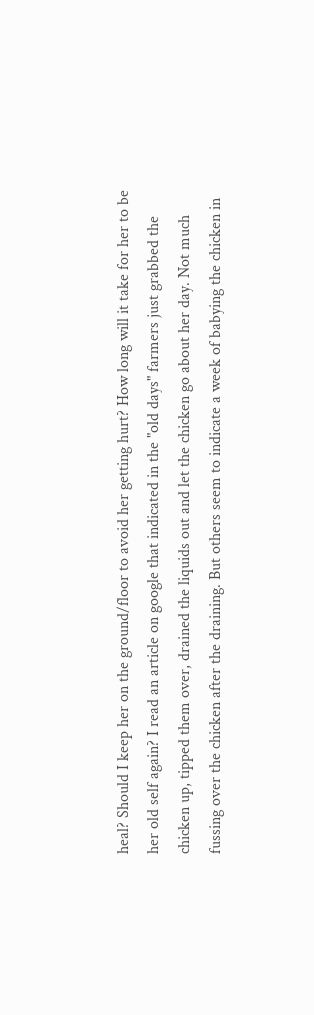heal? Should I keep her on the ground/floor to avoid her getting hurt? How long will it take for her to be her old self again? I read an article on google that indicated in the "old days" farmers just grabbed the chicken up, tipped them over, drained the liquids out and let the chicken go about her day. Not much fussing over the chicken after the draining. But others seem to indicate a week of babying the chicken in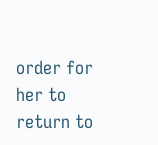order for her to return to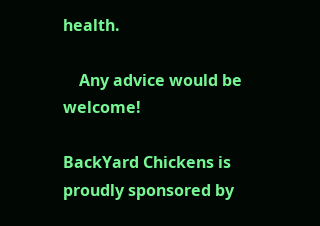health.

    Any advice would be welcome!

BackYard Chickens is proudly sponsored by